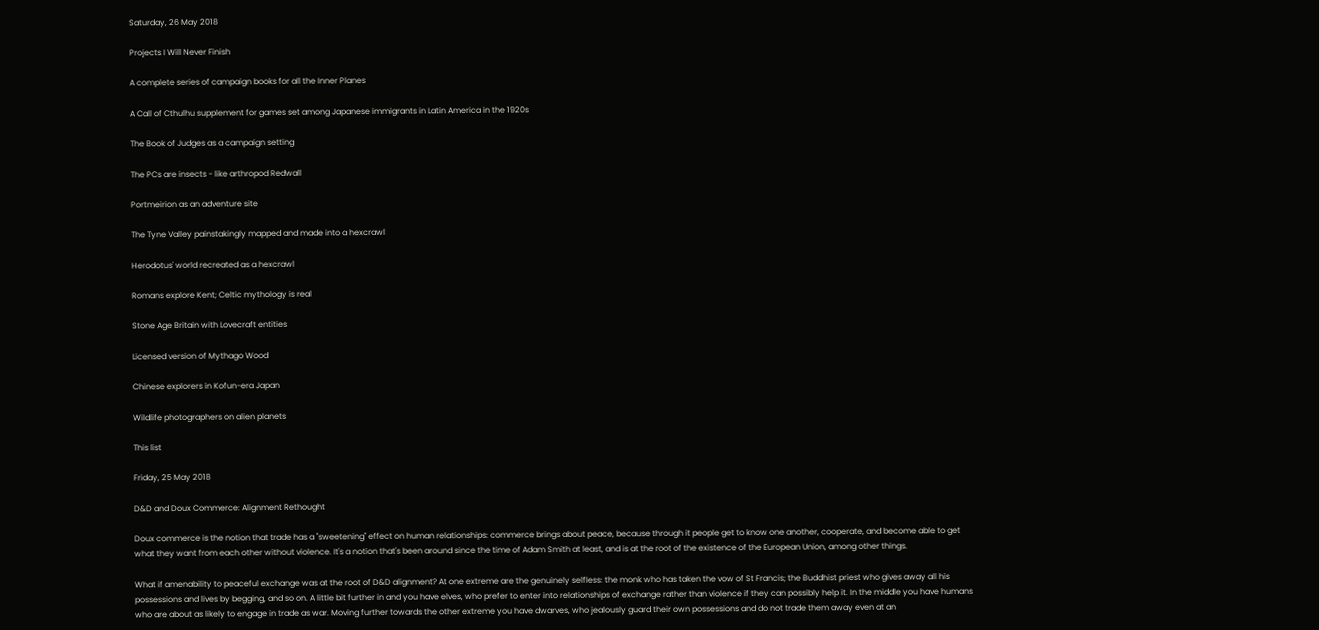Saturday, 26 May 2018

Projects I Will Never Finish

A complete series of campaign books for all the Inner Planes

A Call of Cthulhu supplement for games set among Japanese immigrants in Latin America in the 1920s

The Book of Judges as a campaign setting

The PCs are insects - like arthropod Redwall

Portmeirion as an adventure site

The Tyne Valley painstakingly mapped and made into a hexcrawl

Herodotus' world recreated as a hexcrawl

Romans explore Kent; Celtic mythology is real

Stone Age Britain with Lovecraft entities

Licensed version of Mythago Wood

Chinese explorers in Kofun-era Japan

Wildlife photographers on alien planets

This list

Friday, 25 May 2018

D&D and Doux Commerce: Alignment Rethought

Doux commerce is the notion that trade has a "sweetening" effect on human relationships: commerce brings about peace, because through it people get to know one another, cooperate, and become able to get what they want from each other without violence. It's a notion that's been around since the time of Adam Smith at least, and is at the root of the existence of the European Union, among other things.

What if amenability to peaceful exchange was at the root of D&D alignment? At one extreme are the genuinely selfless: the monk who has taken the vow of St Francis; the Buddhist priest who gives away all his possessions and lives by begging, and so on. A little bit further in and you have elves, who prefer to enter into relationships of exchange rather than violence if they can possibly help it. In the middle you have humans who are about as likely to engage in trade as war. Moving further towards the other extreme you have dwarves, who jealously guard their own possessions and do not trade them away even at an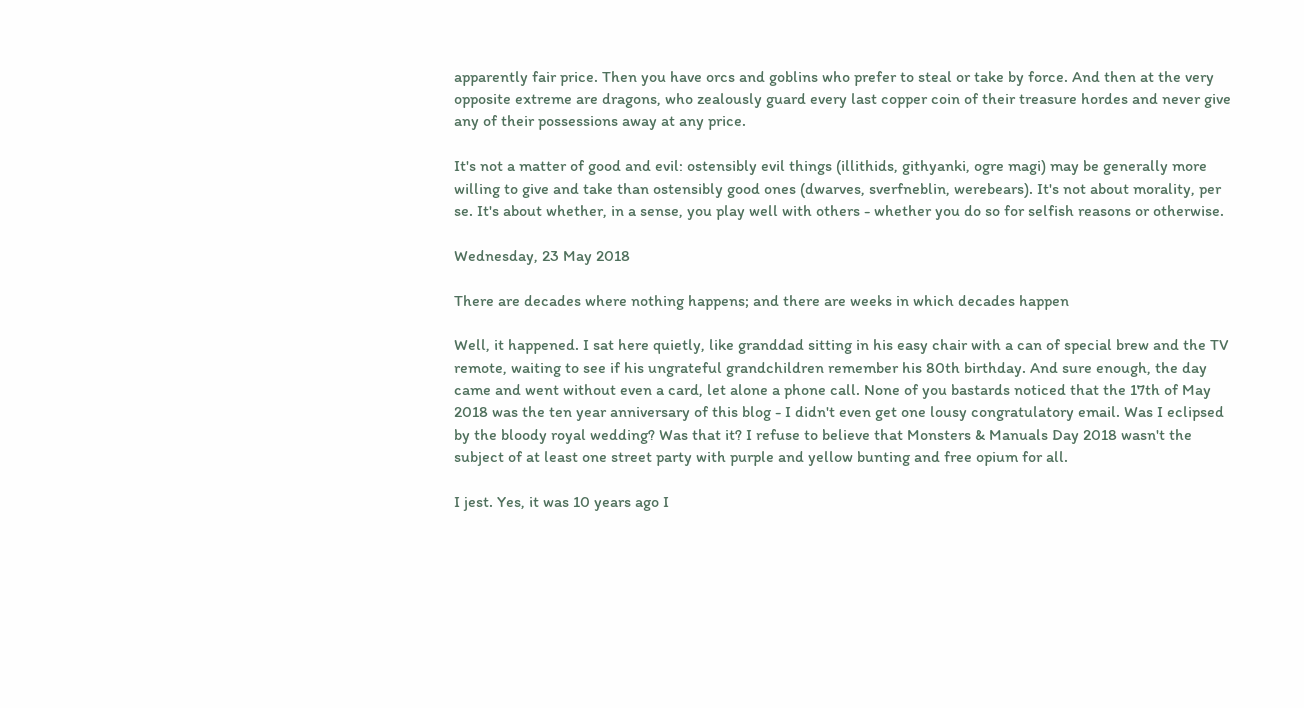apparently fair price. Then you have orcs and goblins who prefer to steal or take by force. And then at the very opposite extreme are dragons, who zealously guard every last copper coin of their treasure hordes and never give any of their possessions away at any price.

It's not a matter of good and evil: ostensibly evil things (illithids, githyanki, ogre magi) may be generally more willing to give and take than ostensibly good ones (dwarves, sverfneblin, werebears). It's not about morality, per se. It's about whether, in a sense, you play well with others - whether you do so for selfish reasons or otherwise.

Wednesday, 23 May 2018

There are decades where nothing happens; and there are weeks in which decades happen

Well, it happened. I sat here quietly, like granddad sitting in his easy chair with a can of special brew and the TV remote, waiting to see if his ungrateful grandchildren remember his 80th birthday. And sure enough, the day came and went without even a card, let alone a phone call. None of you bastards noticed that the 17th of May 2018 was the ten year anniversary of this blog - I didn't even get one lousy congratulatory email. Was I eclipsed by the bloody royal wedding? Was that it? I refuse to believe that Monsters & Manuals Day 2018 wasn't the subject of at least one street party with purple and yellow bunting and free opium for all.

I jest. Yes, it was 10 years ago I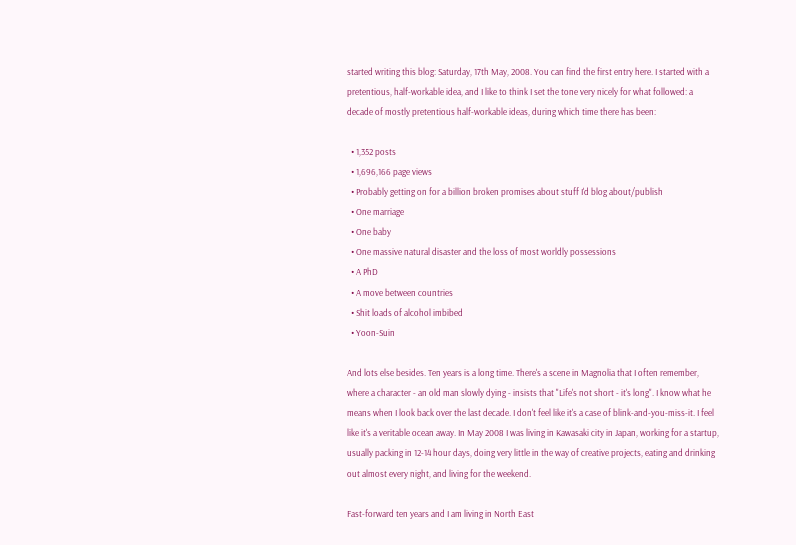started writing this blog: Saturday, 17th May, 2008. You can find the first entry here. I started with a pretentious, half-workable idea, and I like to think I set the tone very nicely for what followed: a decade of mostly pretentious half-workable ideas, during which time there has been:

  • 1,352 posts
  • 1,696,166 page views
  • Probably getting on for a billion broken promises about stuff I'd blog about/publish
  • One marriage
  • One baby
  • One massive natural disaster and the loss of most worldly possessions
  • A PhD
  • A move between countries
  • Shit loads of alcohol imbibed
  • Yoon-Suin

And lots else besides. Ten years is a long time. There's a scene in Magnolia that I often remember, where a character - an old man slowly dying - insists that "Life's not short - it's long". I know what he means when I look back over the last decade. I don't feel like it's a case of blink-and-you-miss-it. I feel like it's a veritable ocean away. In May 2008 I was living in Kawasaki city in Japan, working for a startup, usually packing in 12-14 hour days, doing very little in the way of creative projects, eating and drinking out almost every night, and living for the weekend.

Fast-forward ten years and I am living in North East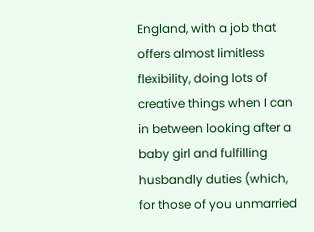England, with a job that offers almost limitless flexibility, doing lots of creative things when I can in between looking after a baby girl and fulfilling husbandly duties (which, for those of you unmarried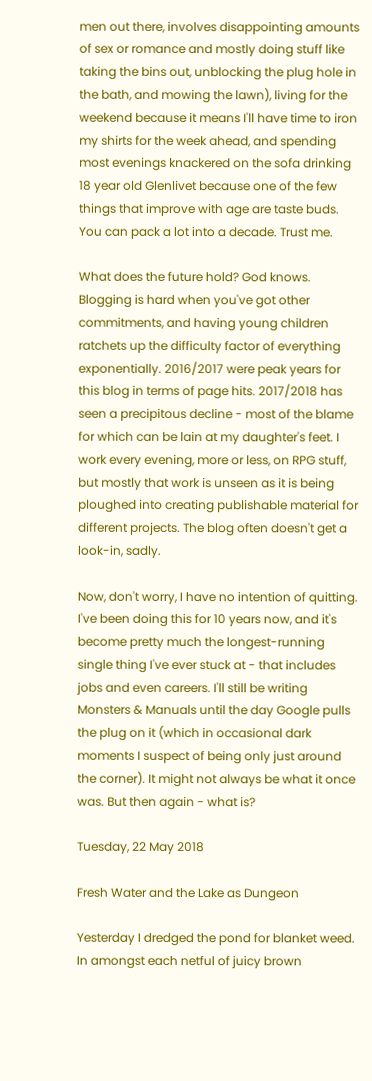men out there, involves disappointing amounts of sex or romance and mostly doing stuff like taking the bins out, unblocking the plug hole in the bath, and mowing the lawn), living for the weekend because it means I'll have time to iron my shirts for the week ahead, and spending most evenings knackered on the sofa drinking 18 year old Glenlivet because one of the few things that improve with age are taste buds. You can pack a lot into a decade. Trust me.

What does the future hold? God knows. Blogging is hard when you've got other commitments, and having young children ratchets up the difficulty factor of everything exponentially. 2016/2017 were peak years for this blog in terms of page hits. 2017/2018 has seen a precipitous decline - most of the blame for which can be lain at my daughter's feet. I work every evening, more or less, on RPG stuff, but mostly that work is unseen as it is being ploughed into creating publishable material for different projects. The blog often doesn't get a look-in, sadly.

Now, don't worry, I have no intention of quitting. I've been doing this for 10 years now, and it's become pretty much the longest-running single thing I've ever stuck at - that includes jobs and even careers. I'll still be writing Monsters & Manuals until the day Google pulls the plug on it (which in occasional dark moments I suspect of being only just around the corner). It might not always be what it once was. But then again - what is?

Tuesday, 22 May 2018

Fresh Water and the Lake as Dungeon

Yesterday I dredged the pond for blanket weed. In amongst each netful of juicy brown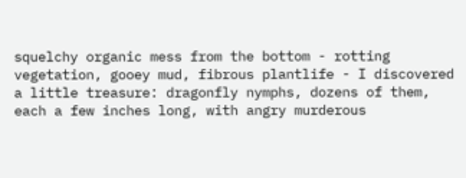squelchy organic mess from the bottom - rotting vegetation, gooey mud, fibrous plantlife - I discovered a little treasure: dragonfly nymphs, dozens of them, each a few inches long, with angry murderous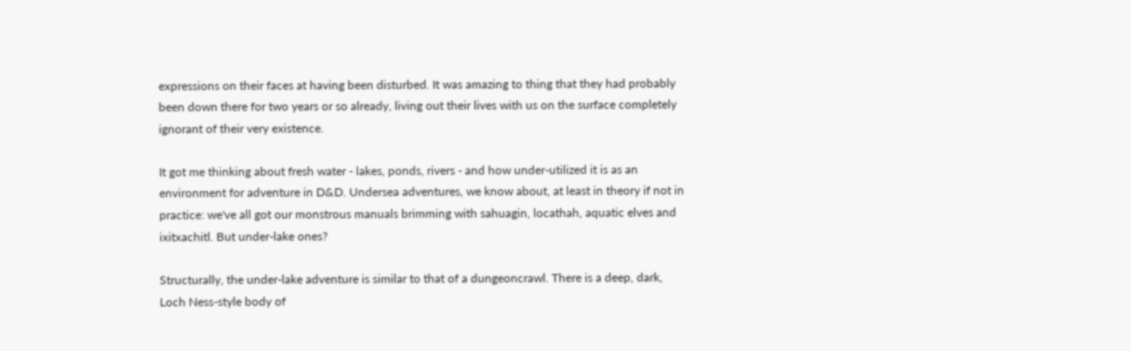expressions on their faces at having been disturbed. It was amazing to thing that they had probably been down there for two years or so already, living out their lives with us on the surface completely ignorant of their very existence.

It got me thinking about fresh water - lakes, ponds, rivers - and how under-utilized it is as an environment for adventure in D&D. Undersea adventures, we know about, at least in theory if not in practice: we've all got our monstrous manuals brimming with sahuagin, locathah, aquatic elves and ixitxachitl. But under-lake ones?

Structurally, the under-lake adventure is similar to that of a dungeoncrawl. There is a deep, dark, Loch Ness-style body of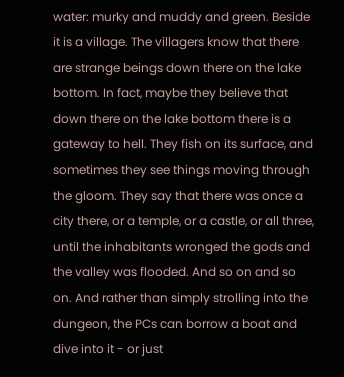water: murky and muddy and green. Beside it is a village. The villagers know that there are strange beings down there on the lake bottom. In fact, maybe they believe that down there on the lake bottom there is a gateway to hell. They fish on its surface, and sometimes they see things moving through the gloom. They say that there was once a city there, or a temple, or a castle, or all three, until the inhabitants wronged the gods and the valley was flooded. And so on and so on. And rather than simply strolling into the dungeon, the PCs can borrow a boat and dive into it - or just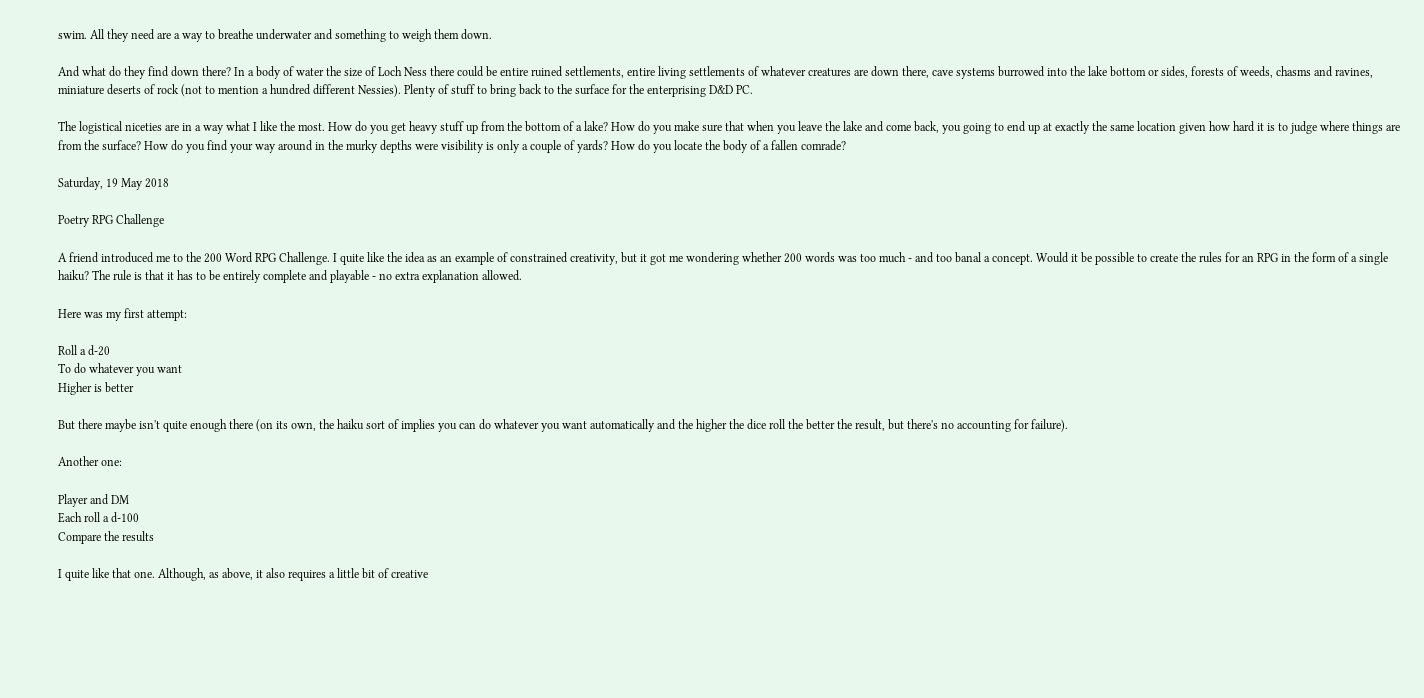swim. All they need are a way to breathe underwater and something to weigh them down.

And what do they find down there? In a body of water the size of Loch Ness there could be entire ruined settlements, entire living settlements of whatever creatures are down there, cave systems burrowed into the lake bottom or sides, forests of weeds, chasms and ravines, miniature deserts of rock (not to mention a hundred different Nessies). Plenty of stuff to bring back to the surface for the enterprising D&D PC.

The logistical niceties are in a way what I like the most. How do you get heavy stuff up from the bottom of a lake? How do you make sure that when you leave the lake and come back, you going to end up at exactly the same location given how hard it is to judge where things are from the surface? How do you find your way around in the murky depths were visibility is only a couple of yards? How do you locate the body of a fallen comrade?

Saturday, 19 May 2018

Poetry RPG Challenge

A friend introduced me to the 200 Word RPG Challenge. I quite like the idea as an example of constrained creativity, but it got me wondering whether 200 words was too much - and too banal a concept. Would it be possible to create the rules for an RPG in the form of a single haiku? The rule is that it has to be entirely complete and playable - no extra explanation allowed.

Here was my first attempt:

Roll a d-20
To do whatever you want
Higher is better

But there maybe isn't quite enough there (on its own, the haiku sort of implies you can do whatever you want automatically and the higher the dice roll the better the result, but there's no accounting for failure).

Another one:

Player and DM
Each roll a d-100
Compare the results

I quite like that one. Although, as above, it also requires a little bit of creative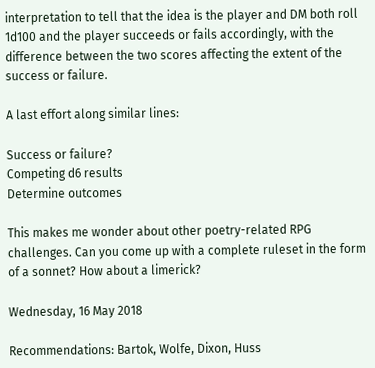interpretation to tell that the idea is the player and DM both roll 1d100 and the player succeeds or fails accordingly, with the difference between the two scores affecting the extent of the success or failure.

A last effort along similar lines:

Success or failure?
Competing d6 results
Determine outcomes

This makes me wonder about other poetry-related RPG challenges. Can you come up with a complete ruleset in the form of a sonnet? How about a limerick?

Wednesday, 16 May 2018

Recommendations: Bartok, Wolfe, Dixon, Huss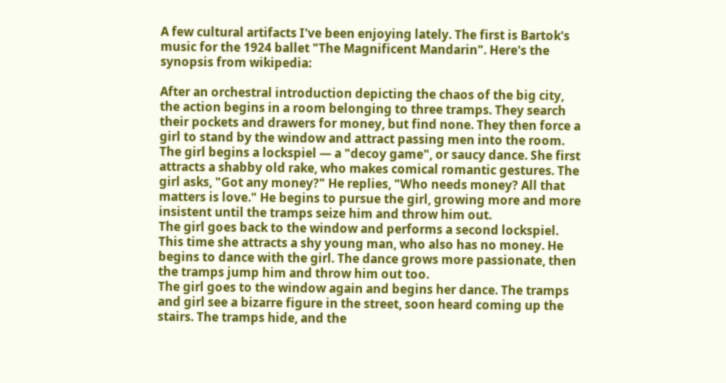A few cultural artifacts I've been enjoying lately. The first is Bartok's music for the 1924 ballet "The Magnificent Mandarin". Here's the synopsis from wikipedia:

After an orchestral introduction depicting the chaos of the big city, the action begins in a room belonging to three tramps. They search their pockets and drawers for money, but find none. They then force a girl to stand by the window and attract passing men into the room. The girl begins a lockspiel — a "decoy game", or saucy dance. She first attracts a shabby old rake, who makes comical romantic gestures. The girl asks, "Got any money?" He replies, "Who needs money? All that matters is love." He begins to pursue the girl, growing more and more insistent until the tramps seize him and throw him out.
The girl goes back to the window and performs a second lockspiel. This time she attracts a shy young man, who also has no money. He begins to dance with the girl. The dance grows more passionate, then the tramps jump him and throw him out too.
The girl goes to the window again and begins her dance. The tramps and girl see a bizarre figure in the street, soon heard coming up the stairs. The tramps hide, and the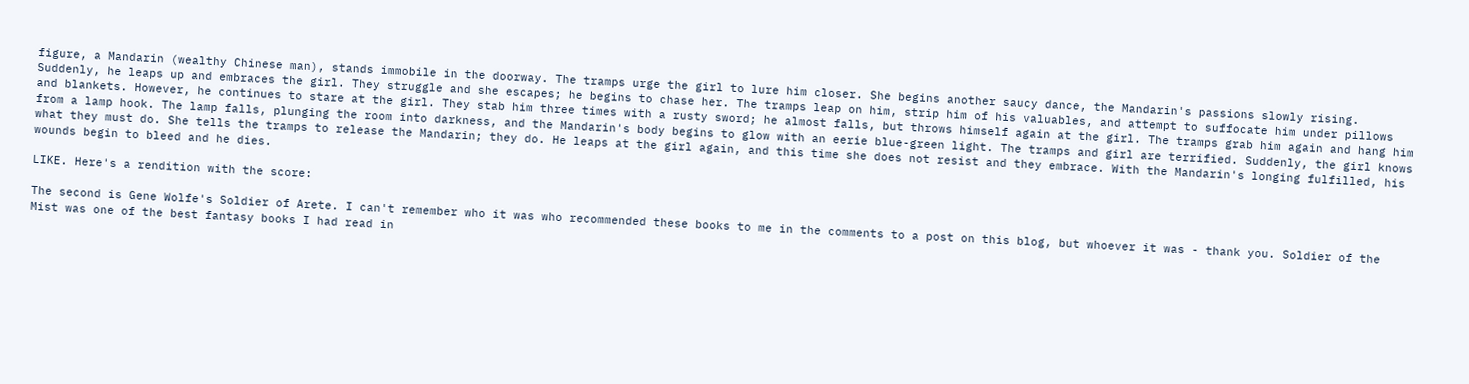figure, a Mandarin (wealthy Chinese man), stands immobile in the doorway. The tramps urge the girl to lure him closer. She begins another saucy dance, the Mandarin's passions slowly rising. Suddenly, he leaps up and embraces the girl. They struggle and she escapes; he begins to chase her. The tramps leap on him, strip him of his valuables, and attempt to suffocate him under pillows and blankets. However, he continues to stare at the girl. They stab him three times with a rusty sword; he almost falls, but throws himself again at the girl. The tramps grab him again and hang him from a lamp hook. The lamp falls, plunging the room into darkness, and the Mandarin's body begins to glow with an eerie blue-green light. The tramps and girl are terrified. Suddenly, the girl knows what they must do. She tells the tramps to release the Mandarin; they do. He leaps at the girl again, and this time she does not resist and they embrace. With the Mandarin's longing fulfilled, his wounds begin to bleed and he dies.

LIKE. Here's a rendition with the score:

The second is Gene Wolfe's Soldier of Arete. I can't remember who it was who recommended these books to me in the comments to a post on this blog, but whoever it was - thank you. Soldier of the Mist was one of the best fantasy books I had read in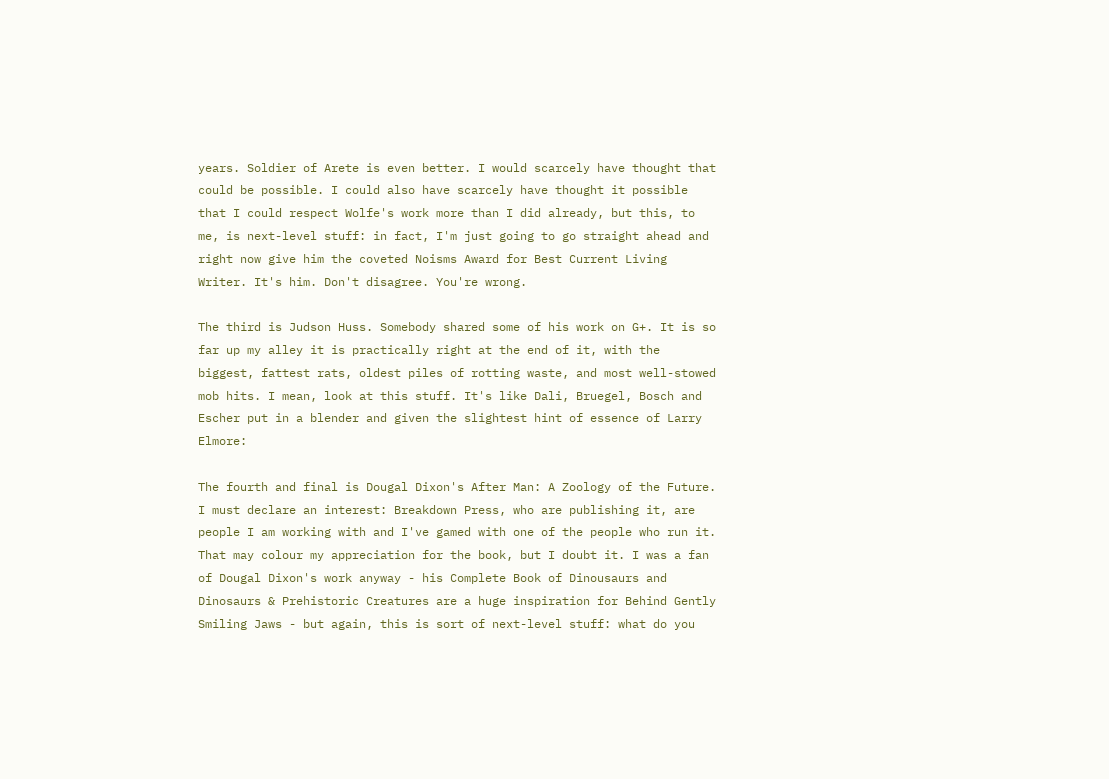years. Soldier of Arete is even better. I would scarcely have thought that could be possible. I could also have scarcely have thought it possible that I could respect Wolfe's work more than I did already, but this, to me, is next-level stuff: in fact, I'm just going to go straight ahead and right now give him the coveted Noisms Award for Best Current Living Writer. It's him. Don't disagree. You're wrong.

The third is Judson Huss. Somebody shared some of his work on G+. It is so far up my alley it is practically right at the end of it, with the biggest, fattest rats, oldest piles of rotting waste, and most well-stowed mob hits. I mean, look at this stuff. It's like Dali, Bruegel, Bosch and Escher put in a blender and given the slightest hint of essence of Larry Elmore:

The fourth and final is Dougal Dixon's After Man: A Zoology of the Future. I must declare an interest: Breakdown Press, who are publishing it, are people I am working with and I've gamed with one of the people who run it. That may colour my appreciation for the book, but I doubt it. I was a fan of Dougal Dixon's work anyway - his Complete Book of Dinousaurs and Dinosaurs & Prehistoric Creatures are a huge inspiration for Behind Gently Smiling Jaws - but again, this is sort of next-level stuff: what do you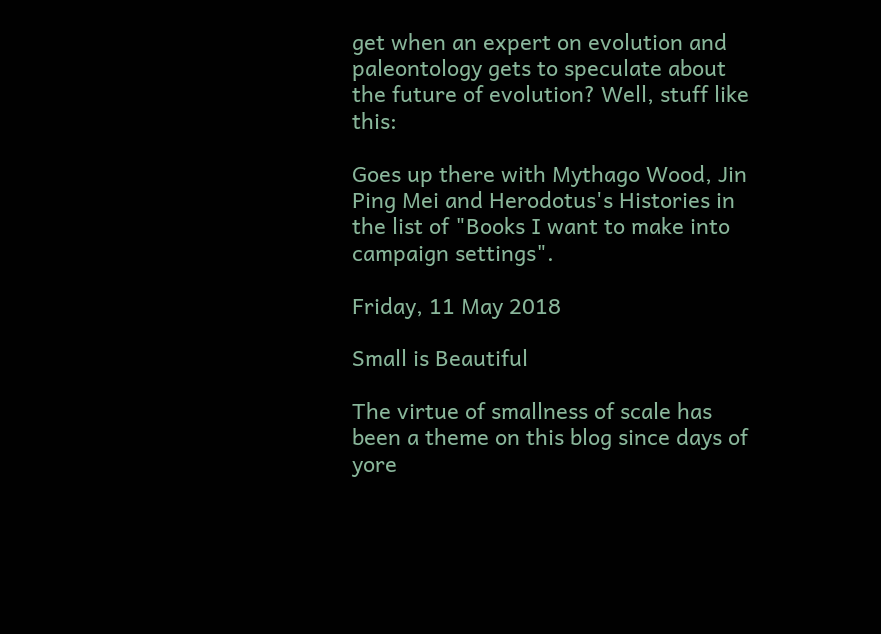get when an expert on evolution and paleontology gets to speculate about the future of evolution? Well, stuff like this:

Goes up there with Mythago Wood, Jin Ping Mei and Herodotus's Histories in the list of "Books I want to make into campaign settings".

Friday, 11 May 2018

Small is Beautiful

The virtue of smallness of scale has been a theme on this blog since days of yore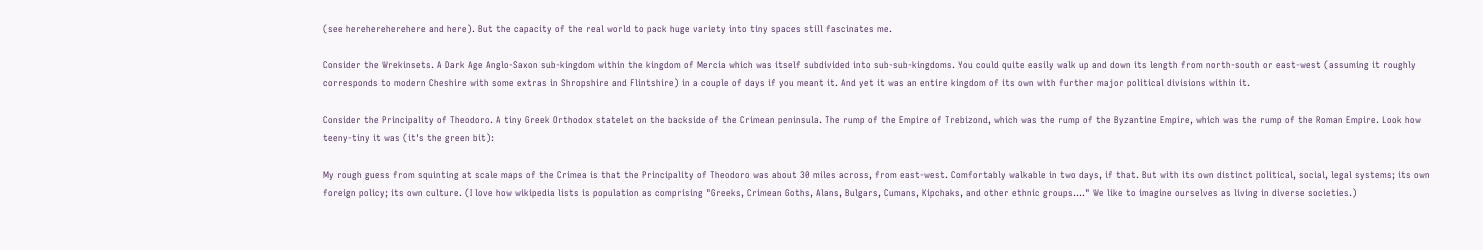(see herehereherehere and here). But the capacity of the real world to pack huge variety into tiny spaces still fascinates me.

Consider the Wrekinsets. A Dark Age Anglo-Saxon sub-kingdom within the kingdom of Mercia which was itself subdivided into sub-sub-kingdoms. You could quite easily walk up and down its length from north-south or east-west (assuming it roughly corresponds to modern Cheshire with some extras in Shropshire and Flintshire) in a couple of days if you meant it. And yet it was an entire kingdom of its own with further major political divisions within it.

Consider the Principality of Theodoro. A tiny Greek Orthodox statelet on the backside of the Crimean peninsula. The rump of the Empire of Trebizond, which was the rump of the Byzantine Empire, which was the rump of the Roman Empire. Look how teeny-tiny it was (it's the green bit):

My rough guess from squinting at scale maps of the Crimea is that the Principality of Theodoro was about 30 miles across, from east-west. Comfortably walkable in two days, if that. But with its own distinct political, social, legal systems; its own foreign policy; its own culture. (I love how wikipedia lists is population as comprising "Greeks, Crimean Goths, Alans, Bulgars, Cumans, Kipchaks, and other ethnic groups...." We like to imagine ourselves as living in diverse societies.)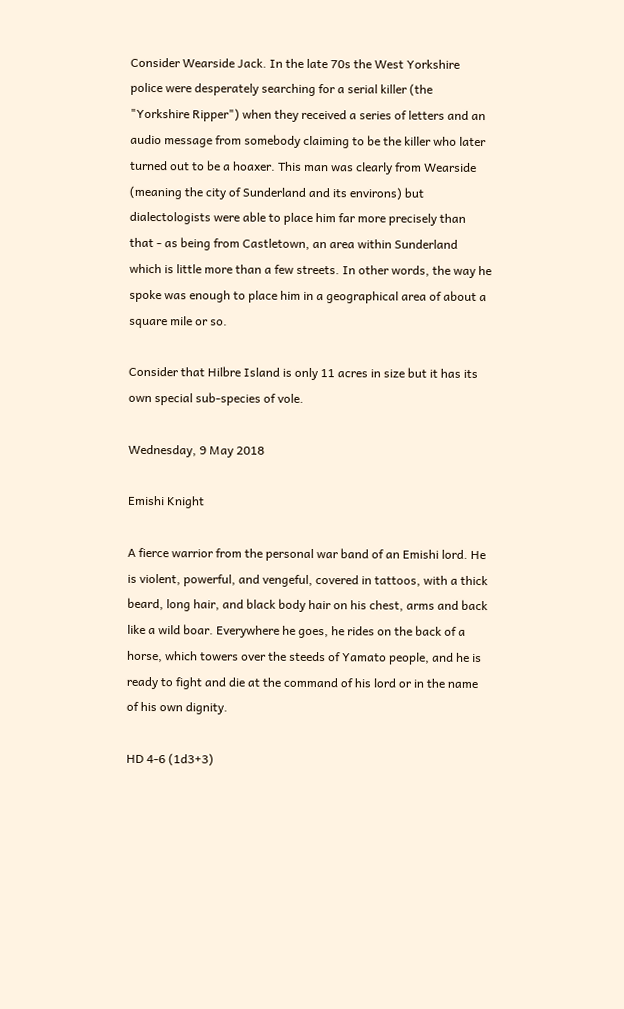Consider Wearside Jack. In the late 70s the West Yorkshire police were desperately searching for a serial killer (the "Yorkshire Ripper") when they received a series of letters and an audio message from somebody claiming to be the killer who later turned out to be a hoaxer. This man was clearly from Wearside (meaning the city of Sunderland and its environs) but dialectologists were able to place him far more precisely than that - as being from Castletown, an area within Sunderland which is little more than a few streets. In other words, the way he spoke was enough to place him in a geographical area of about a square mile or so.

Consider that Hilbre Island is only 11 acres in size but it has its own special sub-species of vole.

Wednesday, 9 May 2018

Emishi Knight

A fierce warrior from the personal war band of an Emishi lord. He is violent, powerful, and vengeful, covered in tattoos, with a thick beard, long hair, and black body hair on his chest, arms and back like a wild boar. Everywhere he goes, he rides on the back of a horse, which towers over the steeds of Yamato people, and he is ready to fight and die at the command of his lord or in the name of his own dignity.

HD 4-6 (1d3+3)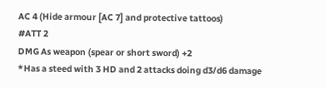AC 4 (Hide armour [AC 7] and protective tattoos)
#ATT 2
DMG As weapon (spear or short sword) +2
*Has a steed with 3 HD and 2 attacks doing d3/d6 damage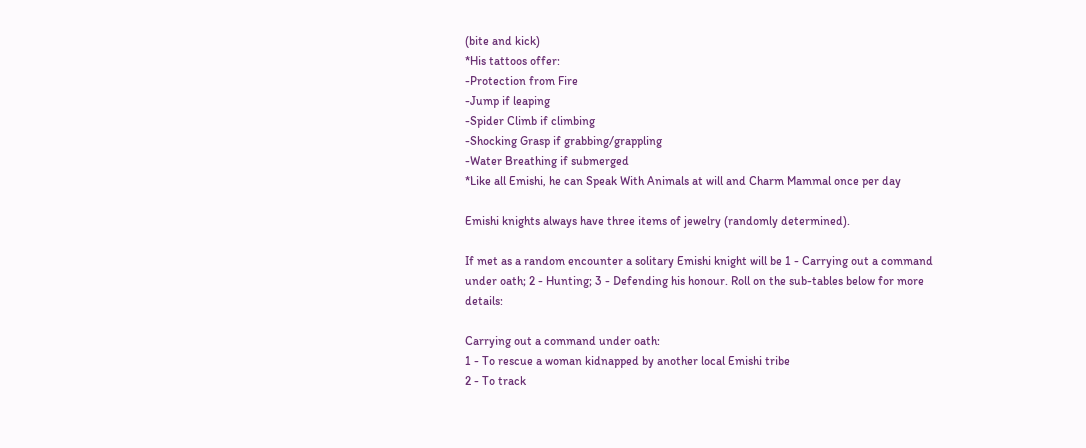(bite and kick)
*His tattoos offer:
-Protection from Fire
-Jump if leaping
-Spider Climb if climbing
-Shocking Grasp if grabbing/grappling
-Water Breathing if submerged
*Like all Emishi, he can Speak With Animals at will and Charm Mammal once per day

Emishi knights always have three items of jewelry (randomly determined).

If met as a random encounter a solitary Emishi knight will be 1 - Carrying out a command under oath; 2 - Hunting; 3 - Defending his honour. Roll on the sub-tables below for more details:

Carrying out a command under oath:
1 - To rescue a woman kidnapped by another local Emishi tribe
2 - To track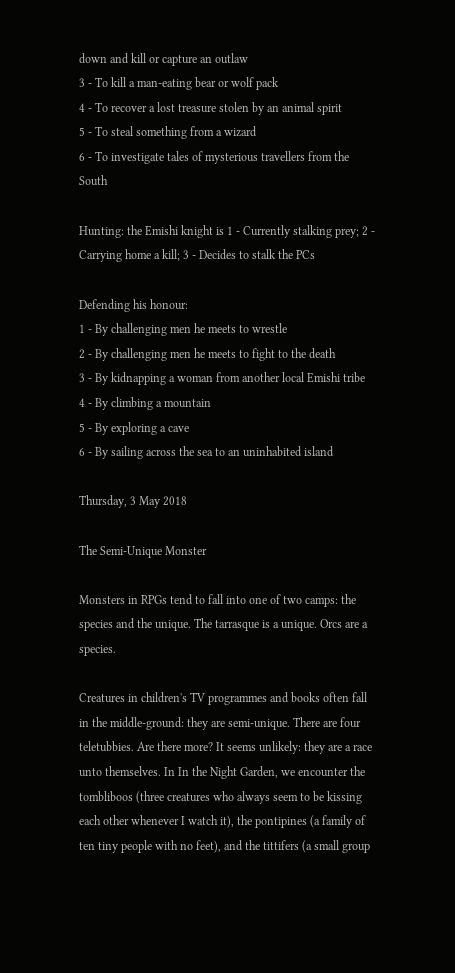down and kill or capture an outlaw
3 - To kill a man-eating bear or wolf pack
4 - To recover a lost treasure stolen by an animal spirit
5 - To steal something from a wizard
6 - To investigate tales of mysterious travellers from the South

Hunting: the Emishi knight is 1 - Currently stalking prey; 2 - Carrying home a kill; 3 - Decides to stalk the PCs

Defending his honour:
1 - By challenging men he meets to wrestle
2 - By challenging men he meets to fight to the death
3 - By kidnapping a woman from another local Emishi tribe
4 - By climbing a mountain
5 - By exploring a cave
6 - By sailing across the sea to an uninhabited island

Thursday, 3 May 2018

The Semi-Unique Monster

Monsters in RPGs tend to fall into one of two camps: the species and the unique. The tarrasque is a unique. Orcs are a species.

Creatures in children's TV programmes and books often fall in the middle-ground: they are semi-unique. There are four teletubbies. Are there more? It seems unlikely: they are a race unto themselves. In In the Night Garden, we encounter the tombliboos (three creatures who always seem to be kissing each other whenever I watch it), the pontipines (a family of ten tiny people with no feet), and the tittifers (a small group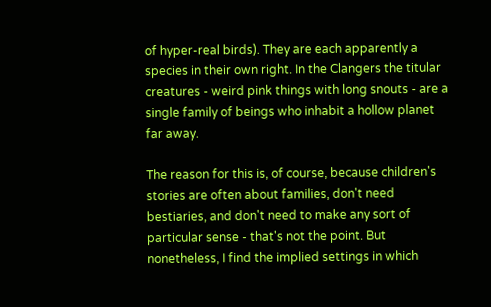of hyper-real birds). They are each apparently a species in their own right. In the Clangers the titular creatures - weird pink things with long snouts - are a single family of beings who inhabit a hollow planet far away.

The reason for this is, of course, because children's stories are often about families, don't need bestiaries, and don't need to make any sort of particular sense - that's not the point. But nonetheless, I find the implied settings in which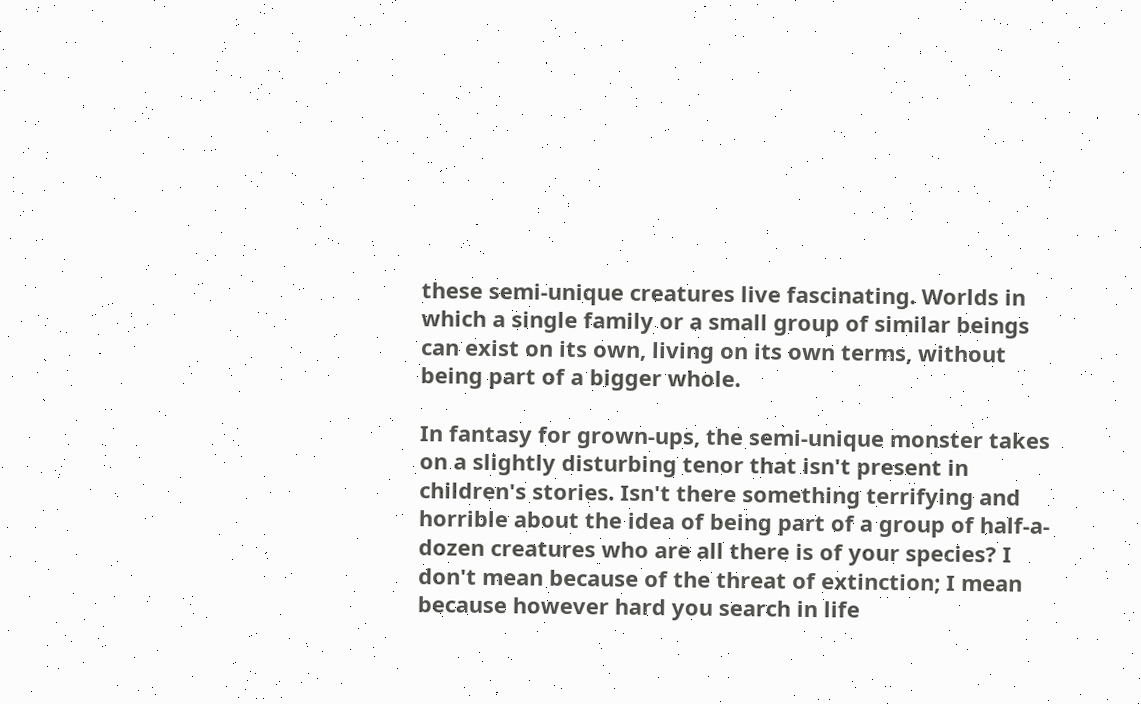these semi-unique creatures live fascinating. Worlds in which a single family or a small group of similar beings can exist on its own, living on its own terms, without being part of a bigger whole.

In fantasy for grown-ups, the semi-unique monster takes on a slightly disturbing tenor that isn't present in children's stories. Isn't there something terrifying and horrible about the idea of being part of a group of half-a-dozen creatures who are all there is of your species? I don't mean because of the threat of extinction; I mean because however hard you search in life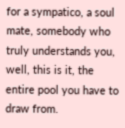for a sympatico, a soul mate, somebody who truly understands you, well, this is it, the entire pool you have to draw from.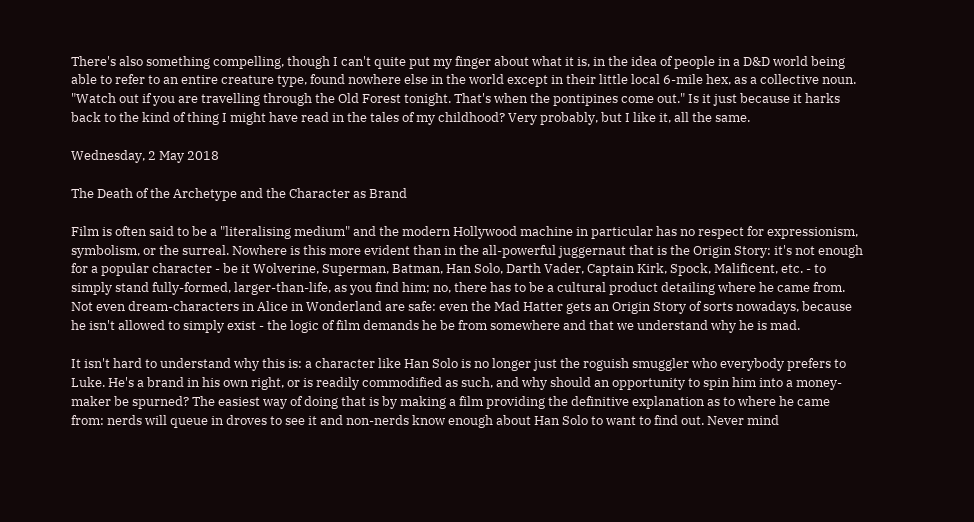There's also something compelling, though I can't quite put my finger about what it is, in the idea of people in a D&D world being able to refer to an entire creature type, found nowhere else in the world except in their little local 6-mile hex, as a collective noun. "Watch out if you are travelling through the Old Forest tonight. That's when the pontipines come out." Is it just because it harks back to the kind of thing I might have read in the tales of my childhood? Very probably, but I like it, all the same.

Wednesday, 2 May 2018

The Death of the Archetype and the Character as Brand

Film is often said to be a "literalising medium" and the modern Hollywood machine in particular has no respect for expressionism, symbolism, or the surreal. Nowhere is this more evident than in the all-powerful juggernaut that is the Origin Story: it's not enough for a popular character - be it Wolverine, Superman, Batman, Han Solo, Darth Vader, Captain Kirk, Spock, Malificent, etc. - to simply stand fully-formed, larger-than-life, as you find him; no, there has to be a cultural product detailing where he came from. Not even dream-characters in Alice in Wonderland are safe: even the Mad Hatter gets an Origin Story of sorts nowadays, because he isn't allowed to simply exist - the logic of film demands he be from somewhere and that we understand why he is mad.

It isn't hard to understand why this is: a character like Han Solo is no longer just the roguish smuggler who everybody prefers to Luke. He's a brand in his own right, or is readily commodified as such, and why should an opportunity to spin him into a money-maker be spurned? The easiest way of doing that is by making a film providing the definitive explanation as to where he came from: nerds will queue in droves to see it and non-nerds know enough about Han Solo to want to find out. Never mind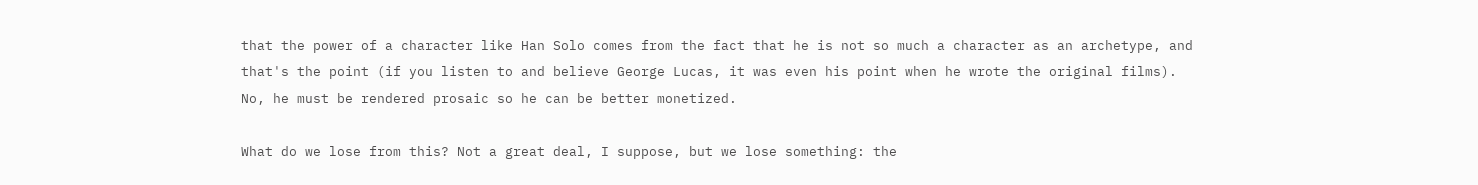that the power of a character like Han Solo comes from the fact that he is not so much a character as an archetype, and that's the point (if you listen to and believe George Lucas, it was even his point when he wrote the original films). No, he must be rendered prosaic so he can be better monetized.

What do we lose from this? Not a great deal, I suppose, but we lose something: the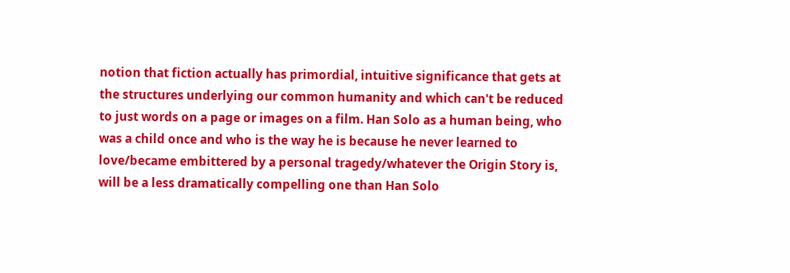notion that fiction actually has primordial, intuitive significance that gets at the structures underlying our common humanity and which can't be reduced to just words on a page or images on a film. Han Solo as a human being, who was a child once and who is the way he is because he never learned to love/became embittered by a personal tragedy/whatever the Origin Story is, will be a less dramatically compelling one than Han Solo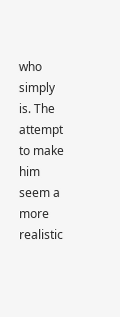who simply is. The attempt to make him seem a more realistic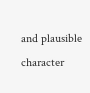and plausible character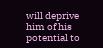will deprive him of his potential to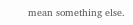mean something else.